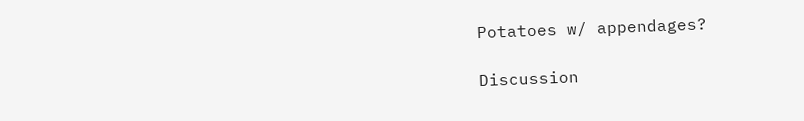Potatoes w/ appendages?

Discussion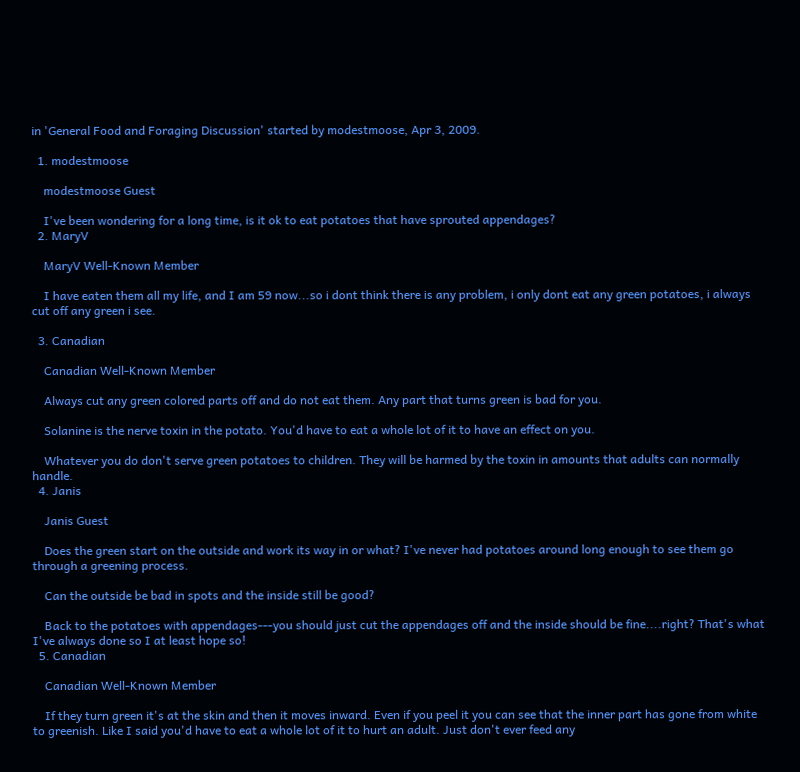in 'General Food and Foraging Discussion' started by modestmoose, Apr 3, 2009.

  1. modestmoose

    modestmoose Guest

    I've been wondering for a long time, is it ok to eat potatoes that have sprouted appendages?
  2. MaryV

    MaryV Well-Known Member

    I have eaten them all my life, and I am 59 now...so i dont think there is any problem, i only dont eat any green potatoes, i always cut off any green i see.

  3. Canadian

    Canadian Well-Known Member

    Always cut any green colored parts off and do not eat them. Any part that turns green is bad for you.

    Solanine is the nerve toxin in the potato. You'd have to eat a whole lot of it to have an effect on you.

    Whatever you do don't serve green potatoes to children. They will be harmed by the toxin in amounts that adults can normally handle.
  4. Janis

    Janis Guest

    Does the green start on the outside and work its way in or what? I've never had potatoes around long enough to see them go through a greening process.

    Can the outside be bad in spots and the inside still be good?

    Back to the potatoes with appendages---you should just cut the appendages off and the inside should be fine....right? That's what I've always done so I at least hope so!
  5. Canadian

    Canadian Well-Known Member

    If they turn green it's at the skin and then it moves inward. Even if you peel it you can see that the inner part has gone from white to greenish. Like I said you'd have to eat a whole lot of it to hurt an adult. Just don't ever feed any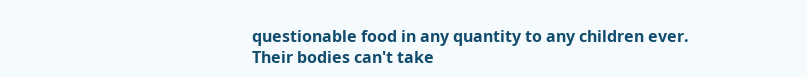questionable food in any quantity to any children ever. Their bodies can't take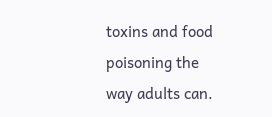toxins and food poisoning the way adults can.